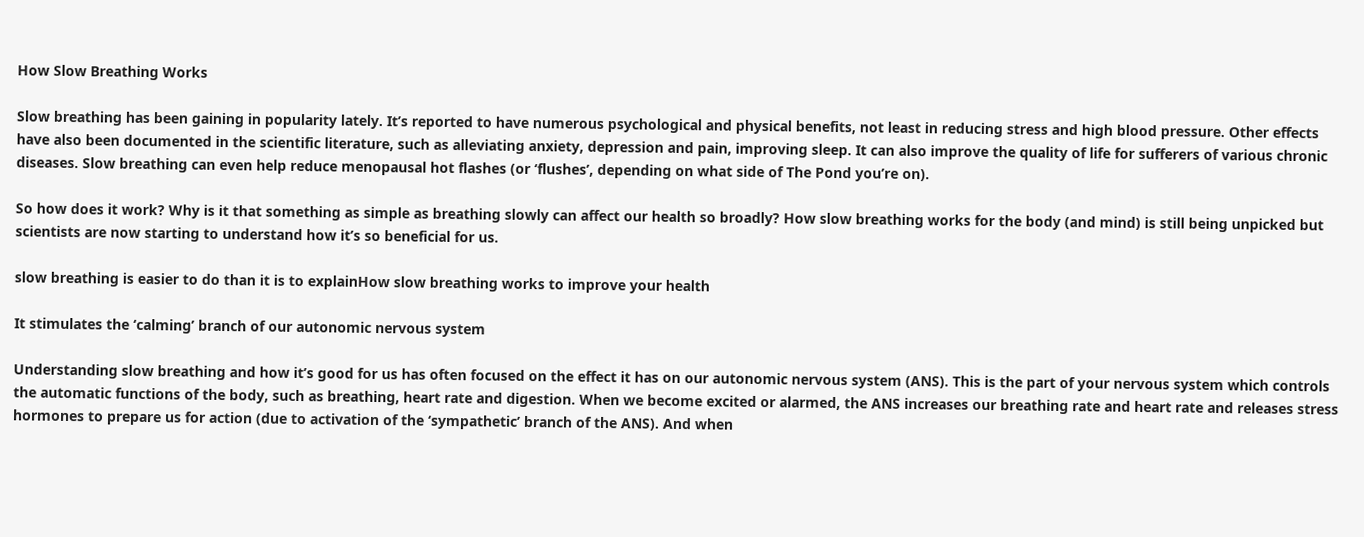How Slow Breathing Works

Slow breathing has been gaining in popularity lately. It’s reported to have numerous psychological and physical benefits, not least in reducing stress and high blood pressure. Other effects have also been documented in the scientific literature, such as alleviating anxiety, depression and pain, improving sleep. It can also improve the quality of life for sufferers of various chronic diseases. Slow breathing can even help reduce menopausal hot flashes (or ‘flushes’, depending on what side of The Pond you’re on).

So how does it work? Why is it that something as simple as breathing slowly can affect our health so broadly? How slow breathing works for the body (and mind) is still being unpicked but scientists are now starting to understand how it’s so beneficial for us.

slow breathing is easier to do than it is to explainHow slow breathing works to improve your health

It stimulates the ‘calming’ branch of our autonomic nervous system

Understanding slow breathing and how it’s good for us has often focused on the effect it has on our autonomic nervous system (ANS). This is the part of your nervous system which controls the automatic functions of the body, such as breathing, heart rate and digestion. When we become excited or alarmed, the ANS increases our breathing rate and heart rate and releases stress hormones to prepare us for action (due to activation of the ‘sympathetic’ branch of the ANS). And when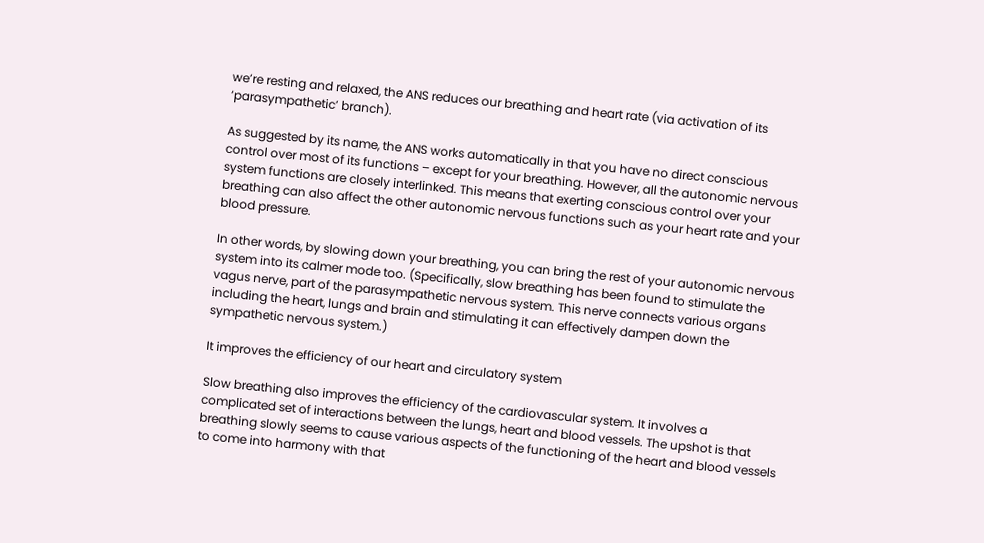we’re resting and relaxed, the ANS reduces our breathing and heart rate (via activation of its ‘parasympathetic’ branch).

As suggested by its name, the ANS works automatically in that you have no direct conscious control over most of its functions – except for your breathing. However, all the autonomic nervous system functions are closely interlinked. This means that exerting conscious control over your breathing can also affect the other autonomic nervous functions such as your heart rate and your blood pressure.

In other words, by slowing down your breathing, you can bring the rest of your autonomic nervous system into its calmer mode too. (Specifically, slow breathing has been found to stimulate the vagus nerve, part of the parasympathetic nervous system. This nerve connects various organs including the heart, lungs and brain and stimulating it can effectively dampen down the sympathetic nervous system.)

It improves the efficiency of our heart and circulatory system

Slow breathing also improves the efficiency of the cardiovascular system. It involves a complicated set of interactions between the lungs, heart and blood vessels. The upshot is that breathing slowly seems to cause various aspects of the functioning of the heart and blood vessels to come into harmony with that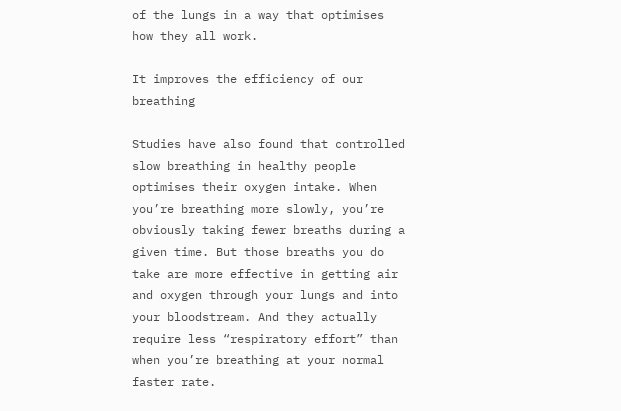of the lungs in a way that optimises how they all work.

It improves the efficiency of our breathing

Studies have also found that controlled slow breathing in healthy people optimises their oxygen intake. When you’re breathing more slowly, you’re obviously taking fewer breaths during a given time. But those breaths you do take are more effective in getting air and oxygen through your lungs and into your bloodstream. And they actually require less “respiratory effort” than when you’re breathing at your normal faster rate.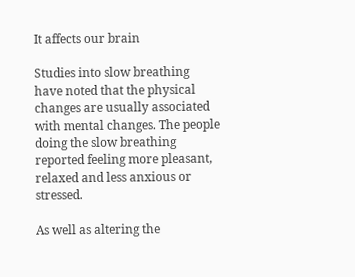It affects our brain

Studies into slow breathing have noted that the physical changes are usually associated with mental changes. The people doing the slow breathing reported feeling more pleasant, relaxed and less anxious or stressed.

As well as altering the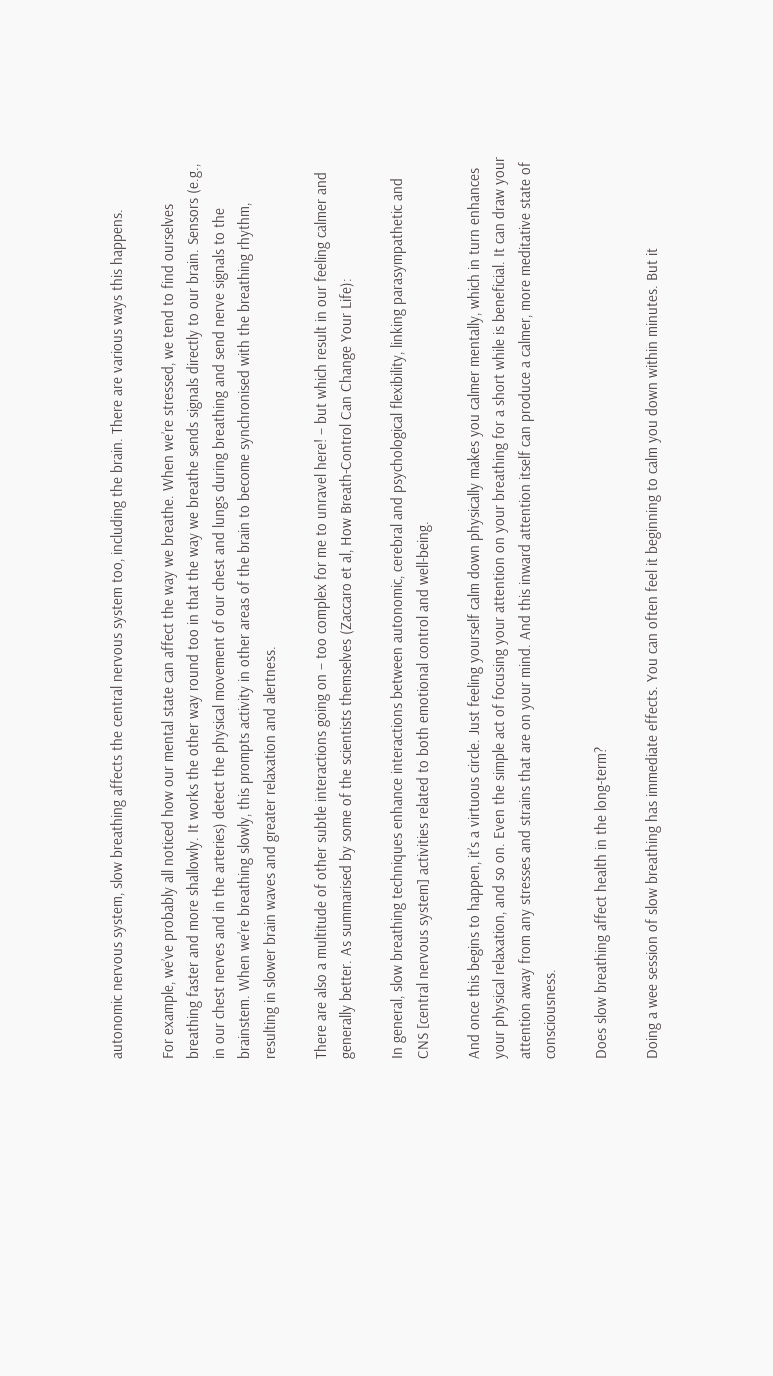autonomic nervous system, slow breathing affects the central nervous system too, including the brain. There are various ways this happens.

For example, we’ve probably all noticed how our mental state can affect the way we breathe. When we’re stressed, we tend to find ourselves breathing faster and more shallowly. It works the other way round too in that the way we breathe sends signals directly to our brain. Sensors (e.g., in our chest nerves and in the arteries) detect the physical movement of our chest and lungs during breathing and send nerve signals to the brainstem. When we’re breathing slowly, this prompts activity in other areas of the brain to become synchronised with the breathing rhythm, resulting in slower brain waves and greater relaxation and alertness.

There are also a multitude of other subtle interactions going on – too complex for me to unravel here! – but which result in our feeling calmer and generally better. As summarised by some of the scientists themselves (Zaccaro et al, How Breath-Control Can Change Your Life):

In general, slow breathing techniques enhance interactions between autonomic, cerebral and psychological flexibility, linking parasympathetic and CNS [central nervous system] activities related to both emotional control and well-being.

And once this begins to happen, it’s a virtuous circle. Just feeling yourself calm down physically makes you calmer mentally, which in turn enhances your physical relaxation, and so on. Even the simple act of focusing your attention on your breathing for a short while is beneficial. It can draw your attention away from any stresses and strains that are on your mind. And this inward attention itself can produce a calmer, more meditative state of consciousness.

Does slow breathing affect health in the long-term?

Doing a wee session of slow breathing has immediate effects. You can often feel it beginning to calm you down within minutes. But it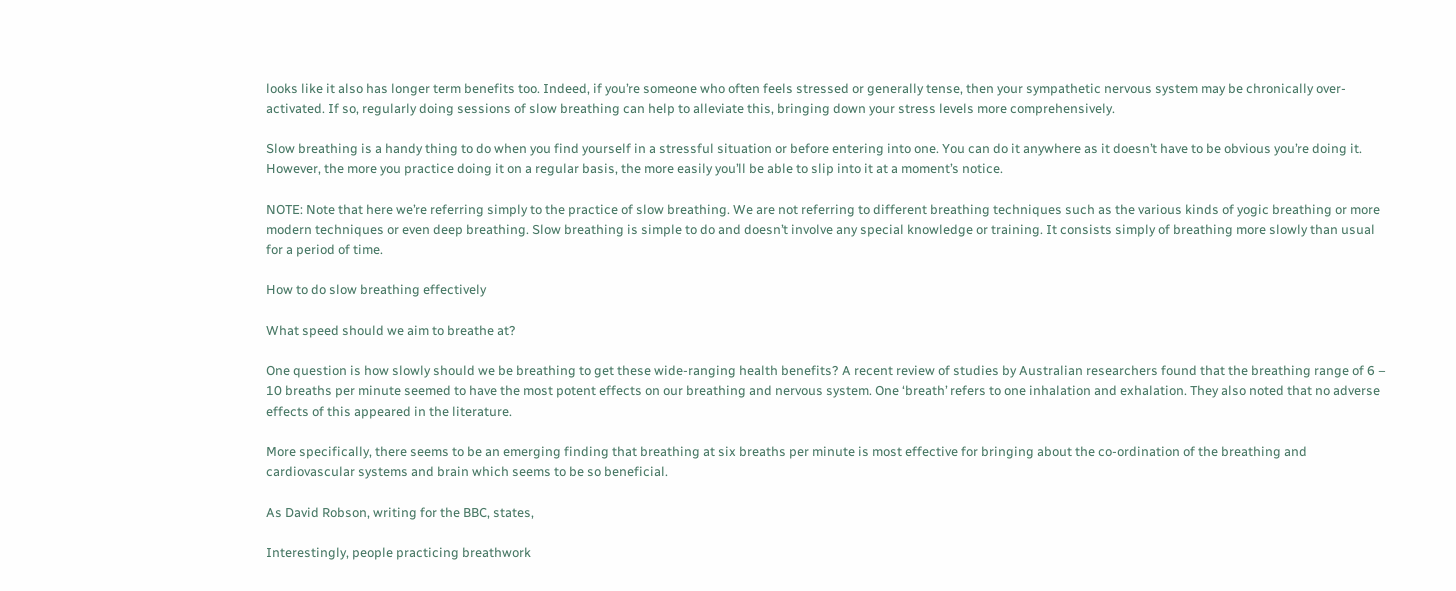looks like it also has longer term benefits too. Indeed, if you’re someone who often feels stressed or generally tense, then your sympathetic nervous system may be chronically over-activated. If so, regularly doing sessions of slow breathing can help to alleviate this, bringing down your stress levels more comprehensively.

Slow breathing is a handy thing to do when you find yourself in a stressful situation or before entering into one. You can do it anywhere as it doesn’t have to be obvious you’re doing it. However, the more you practice doing it on a regular basis, the more easily you’ll be able to slip into it at a moment’s notice.

NOTE: Note that here we’re referring simply to the practice of slow breathing. We are not referring to different breathing techniques such as the various kinds of yogic breathing or more modern techniques or even deep breathing. Slow breathing is simple to do and doesn’t involve any special knowledge or training. It consists simply of breathing more slowly than usual for a period of time.

How to do slow breathing effectively

What speed should we aim to breathe at?

One question is how slowly should we be breathing to get these wide-ranging health benefits? A recent review of studies by Australian researchers found that the breathing range of 6 – 10 breaths per minute seemed to have the most potent effects on our breathing and nervous system. One ‘breath’ refers to one inhalation and exhalation. They also noted that no adverse effects of this appeared in the literature.

More specifically, there seems to be an emerging finding that breathing at six breaths per minute is most effective for bringing about the co-ordination of the breathing and cardiovascular systems and brain which seems to be so beneficial.

As David Robson, writing for the BBC, states,

Interestingly, people practicing breathwork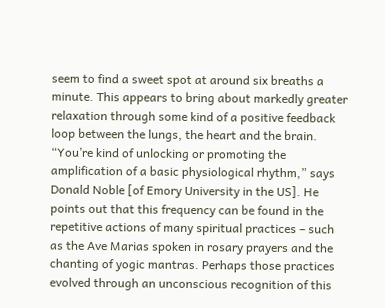seem to find a sweet spot at around six breaths a minute. This appears to bring about markedly greater relaxation through some kind of a positive feedback loop between the lungs, the heart and the brain. “You’re kind of unlocking or promoting the amplification of a basic physiological rhythm,” says Donald Noble [of Emory University in the US]. He points out that this frequency can be found in the repetitive actions of many spiritual practices – such as the Ave Marias spoken in rosary prayers and the chanting of yogic mantras. Perhaps those practices evolved through an unconscious recognition of this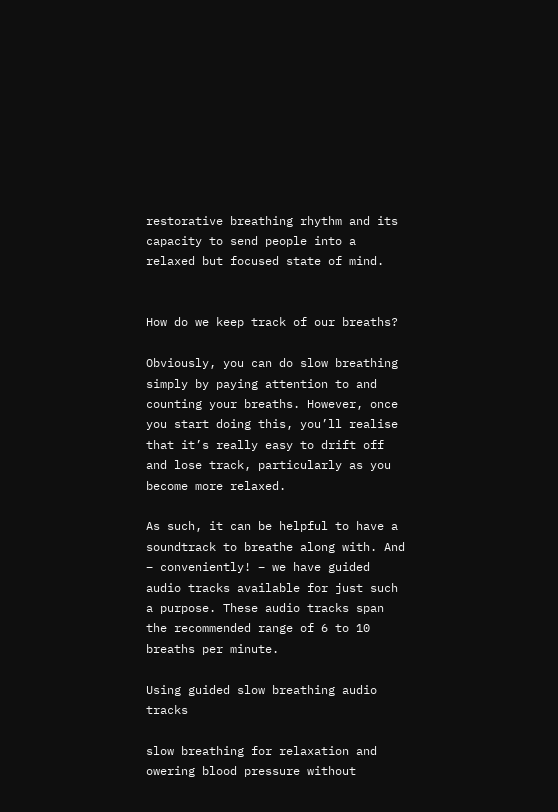restorative breathing rhythm and its capacity to send people into a relaxed but focused state of mind.


How do we keep track of our breaths?

Obviously, you can do slow breathing simply by paying attention to and counting your breaths. However, once you start doing this, you’ll realise that it’s really easy to drift off and lose track, particularly as you become more relaxed.

As such, it can be helpful to have a soundtrack to breathe along with. And – conveniently! – we have guided audio tracks available for just such a purpose. These audio tracks span the recommended range of 6 to 10 breaths per minute.

Using guided slow breathing audio tracks

slow breathing for relaxation and owering blood pressure without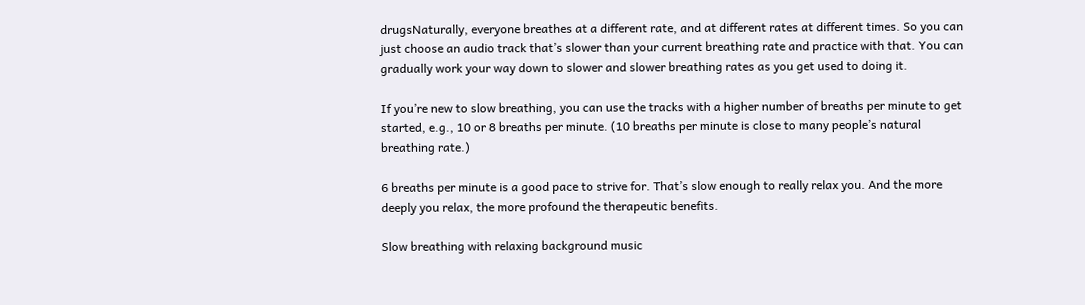drugsNaturally, everyone breathes at a different rate, and at different rates at different times. So you can just choose an audio track that’s slower than your current breathing rate and practice with that. You can gradually work your way down to slower and slower breathing rates as you get used to doing it.

If you’re new to slow breathing, you can use the tracks with a higher number of breaths per minute to get started, e.g., 10 or 8 breaths per minute. (10 breaths per minute is close to many people’s natural breathing rate.)

6 breaths per minute is a good pace to strive for. That’s slow enough to really relax you. And the more deeply you relax, the more profound the therapeutic benefits.

Slow breathing with relaxing background music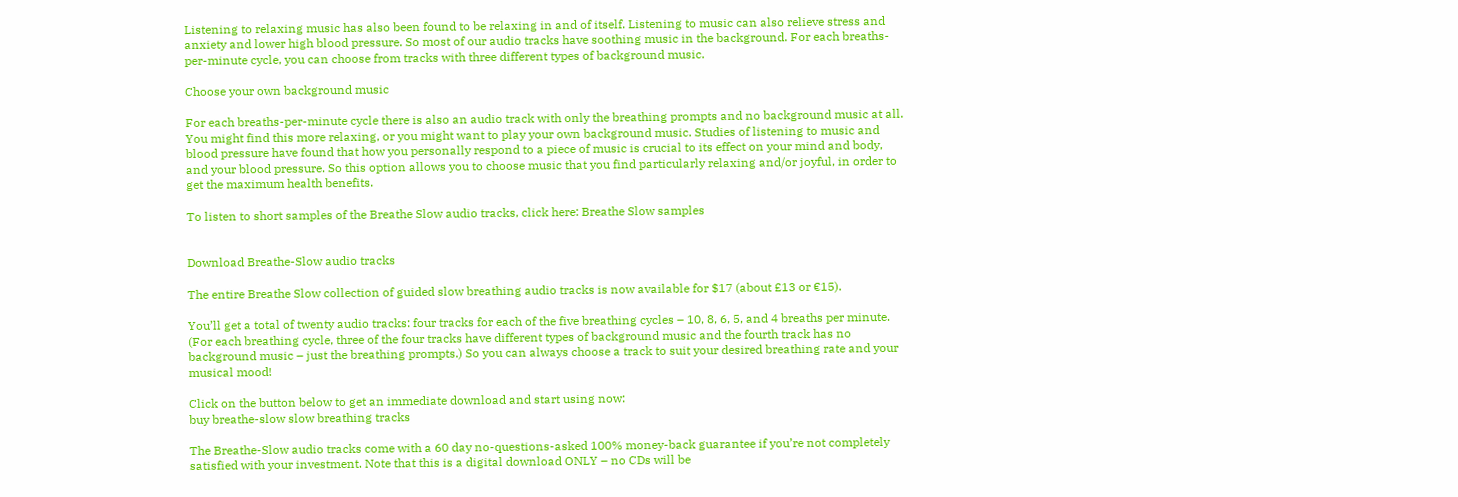Listening to relaxing music has also been found to be relaxing in and of itself. Listening to music can also relieve stress and anxiety and lower high blood pressure. So most of our audio tracks have soothing music in the background. For each breaths-per-minute cycle, you can choose from tracks with three different types of background music.

Choose your own background music

For each breaths-per-minute cycle there is also an audio track with only the breathing prompts and no background music at all. You might find this more relaxing, or you might want to play your own background music. Studies of listening to music and blood pressure have found that how you personally respond to a piece of music is crucial to its effect on your mind and body, and your blood pressure. So this option allows you to choose music that you find particularly relaxing and/or joyful, in order to get the maximum health benefits.

To listen to short samples of the Breathe Slow audio tracks, click here: Breathe Slow samples


Download Breathe-Slow audio tracks

The entire Breathe Slow collection of guided slow breathing audio tracks is now available for $17 (about £13 or €15).

You’ll get a total of twenty audio tracks: four tracks for each of the five breathing cycles – 10, 8, 6, 5, and 4 breaths per minute. (For each breathing cycle, three of the four tracks have different types of background music and the fourth track has no background music – just the breathing prompts.) So you can always choose a track to suit your desired breathing rate and your musical mood!

Click on the button below to get an immediate download and start using now:
buy breathe-slow slow breathing tracks

The Breathe-Slow audio tracks come with a 60 day no-questions-asked 100% money-back guarantee if you’re not completely satisfied with your investment. Note that this is a digital download ONLY – no CDs will be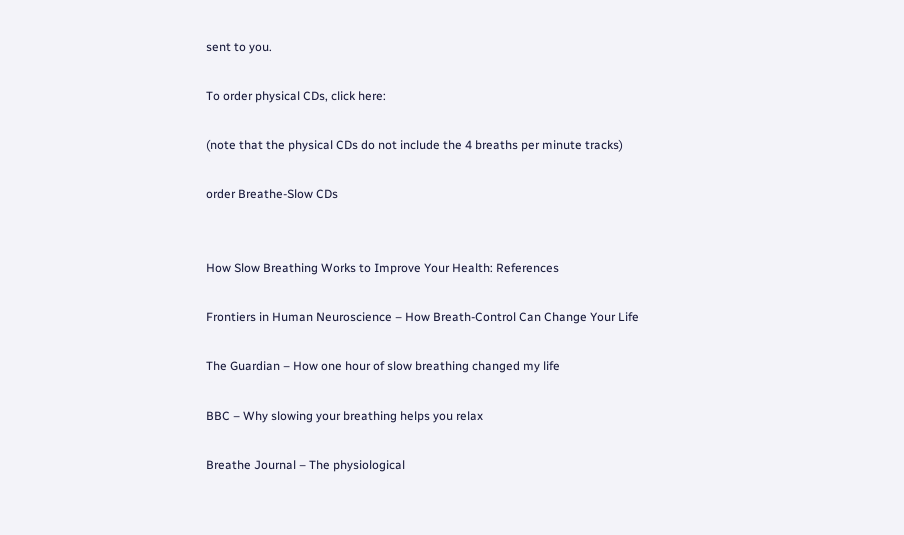sent to you.

To order physical CDs, click here:

(note that the physical CDs do not include the 4 breaths per minute tracks)

order Breathe-Slow CDs


How Slow Breathing Works to Improve Your Health: References

Frontiers in Human Neuroscience – How Breath-Control Can Change Your Life

The Guardian – How one hour of slow breathing changed my life

BBC – Why slowing your breathing helps you relax

Breathe Journal – The physiological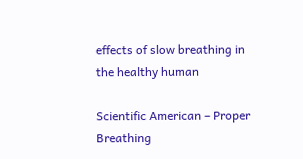effects of slow breathing in the healthy human

Scientific American – Proper Breathing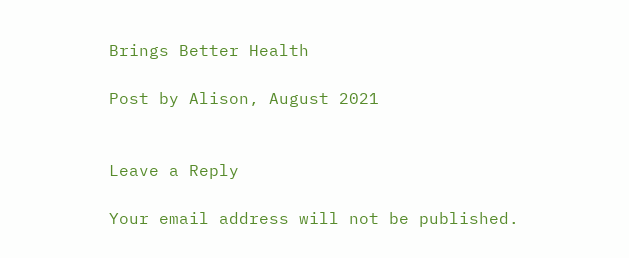Brings Better Health

Post by Alison, August 2021


Leave a Reply

Your email address will not be published.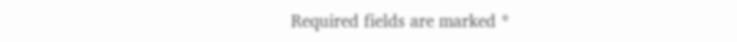Required fields are marked *